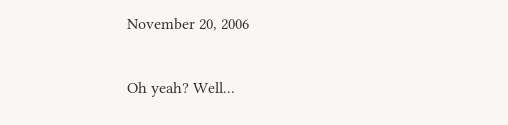November 20, 2006

Oh yeah? Well...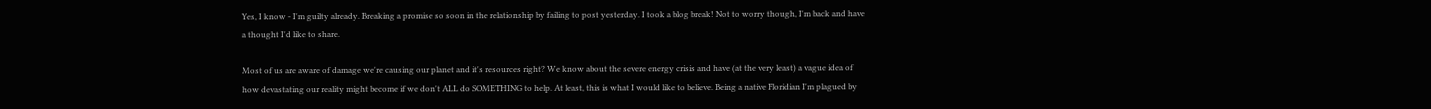Yes, I know - I'm guilty already. Breaking a promise so soon in the relationship by failing to post yesterday. I took a blog break! Not to worry though, I'm back and have a thought I'd like to share.

Most of us are aware of damage we're causing our planet and it's resources right? We know about the severe energy crisis and have (at the very least) a vague idea of how devastating our reality might become if we don't ALL do SOMETHING to help. At least, this is what I would like to believe. Being a native Floridian I'm plagued by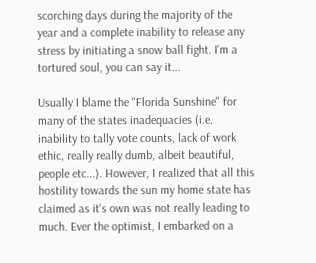scorching days during the majority of the year and a complete inability to release any stress by initiating a snow ball fight. I'm a tortured soul, you can say it...

Usually I blame the "Florida Sunshine" for many of the states inadequacies (i.e. inability to tally vote counts, lack of work ethic, really really dumb, albeit beautiful, people etc...). However, I realized that all this hostility towards the sun my home state has claimed as it's own was not really leading to much. Ever the optimist, I embarked on a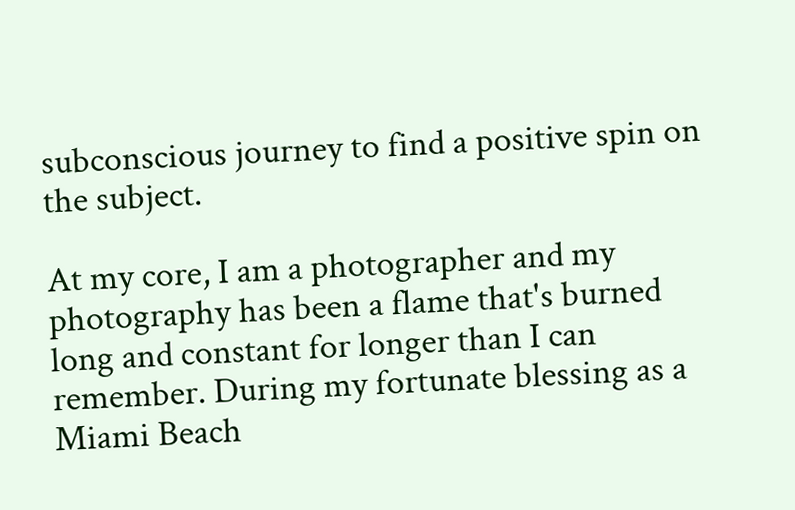subconscious journey to find a positive spin on the subject.

At my core, I am a photographer and my photography has been a flame that's burned long and constant for longer than I can remember. During my fortunate blessing as a Miami Beach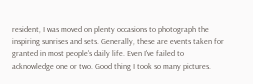resident, I was moved on plenty occasions to photograph the inspiring sunrises and sets. Generally, these are events taken for granted in most people's daily life. Even I've failed to acknowledge one or two. Good thing I took so many pictures.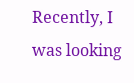Recently, I was looking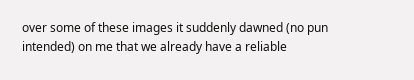over some of these images it suddenly dawned (no pun intended) on me that we already have a reliable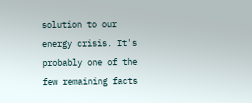solution to our energy crisis. It's probably one of the few remaining facts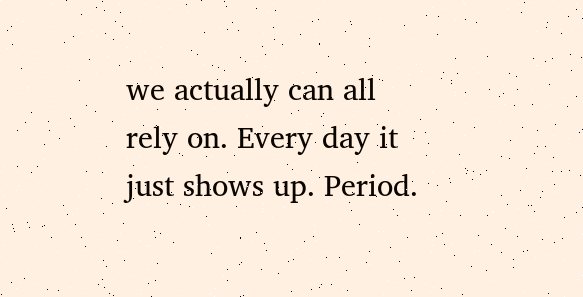we actually can all rely on. Every day it just shows up. Period.